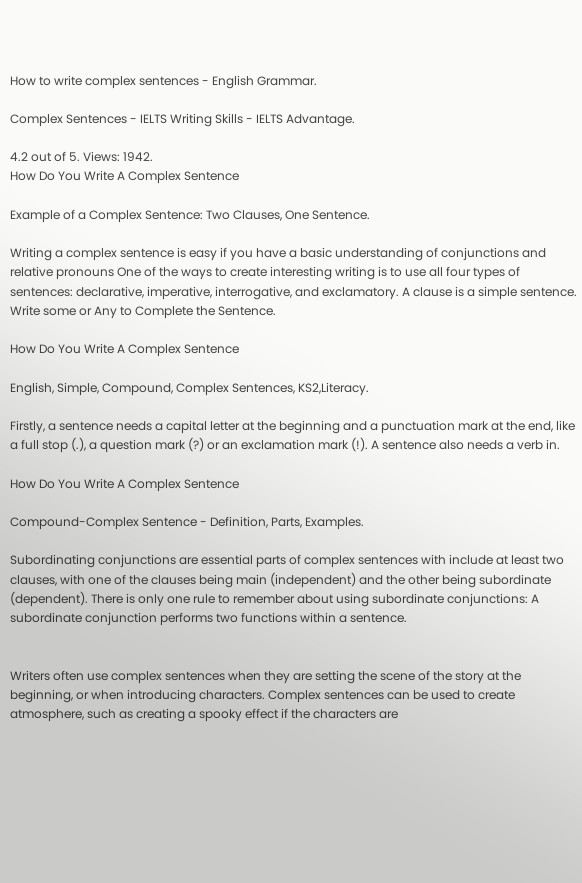How to write complex sentences - English Grammar.

Complex Sentences - IELTS Writing Skills - IELTS Advantage.

4.2 out of 5. Views: 1942.
How Do You Write A Complex Sentence

Example of a Complex Sentence: Two Clauses, One Sentence.

Writing a complex sentence is easy if you have a basic understanding of conjunctions and relative pronouns One of the ways to create interesting writing is to use all four types of sentences: declarative, imperative, interrogative, and exclamatory. A clause is a simple sentence. Write some or Any to Complete the Sentence.

How Do You Write A Complex Sentence

English, Simple, Compound, Complex Sentences, KS2,Literacy.

Firstly, a sentence needs a capital letter at the beginning and a punctuation mark at the end, like a full stop (.), a question mark (?) or an exclamation mark (!). A sentence also needs a verb in.

How Do You Write A Complex Sentence

Compound-Complex Sentence - Definition, Parts, Examples.

Subordinating conjunctions are essential parts of complex sentences with include at least two clauses, with one of the clauses being main (independent) and the other being subordinate (dependent). There is only one rule to remember about using subordinate conjunctions: A subordinate conjunction performs two functions within a sentence.


Writers often use complex sentences when they are setting the scene of the story at the beginning, or when introducing characters. Complex sentences can be used to create atmosphere, such as creating a spooky effect if the characters are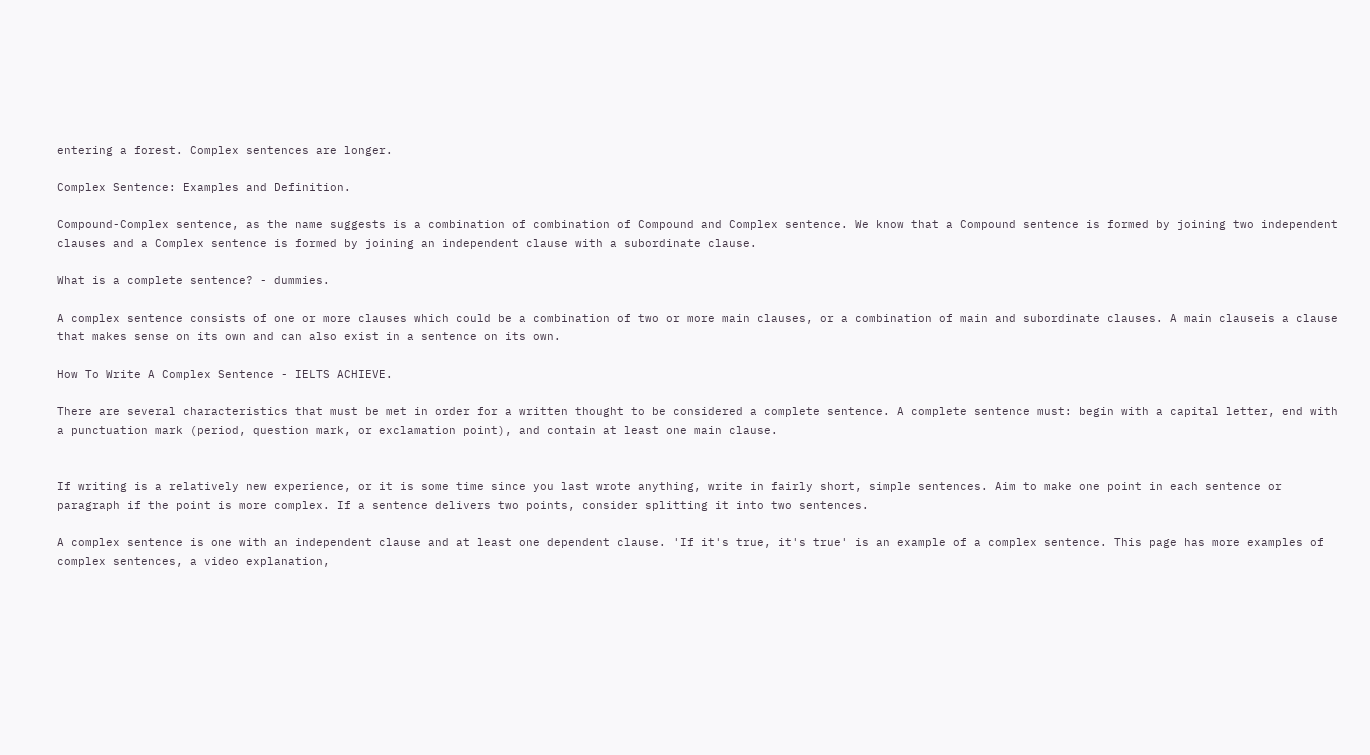entering a forest. Complex sentences are longer.

Complex Sentence: Examples and Definition.

Compound-Complex sentence, as the name suggests is a combination of combination of Compound and Complex sentence. We know that a Compound sentence is formed by joining two independent clauses and a Complex sentence is formed by joining an independent clause with a subordinate clause.

What is a complete sentence? - dummies.

A complex sentence consists of one or more clauses which could be a combination of two or more main clauses, or a combination of main and subordinate clauses. A main clauseis a clause that makes sense on its own and can also exist in a sentence on its own.

How To Write A Complex Sentence - IELTS ACHIEVE.

There are several characteristics that must be met in order for a written thought to be considered a complete sentence. A complete sentence must: begin with a capital letter, end with a punctuation mark (period, question mark, or exclamation point), and contain at least one main clause.


If writing is a relatively new experience, or it is some time since you last wrote anything, write in fairly short, simple sentences. Aim to make one point in each sentence or paragraph if the point is more complex. If a sentence delivers two points, consider splitting it into two sentences.

A complex sentence is one with an independent clause and at least one dependent clause. 'If it's true, it's true' is an example of a complex sentence. This page has more examples of complex sentences, a video explanation,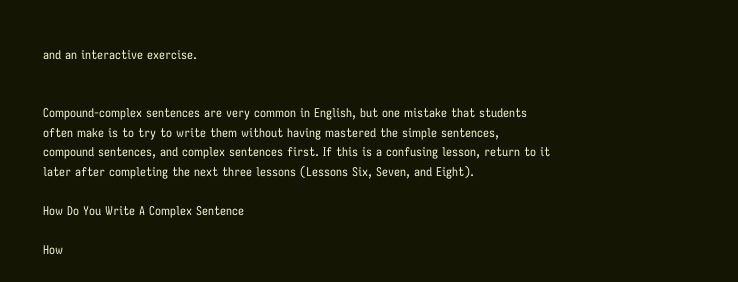and an interactive exercise.


Compound-complex sentences are very common in English, but one mistake that students often make is to try to write them without having mastered the simple sentences, compound sentences, and complex sentences first. If this is a confusing lesson, return to it later after completing the next three lessons (Lessons Six, Seven, and Eight).

How Do You Write A Complex Sentence

How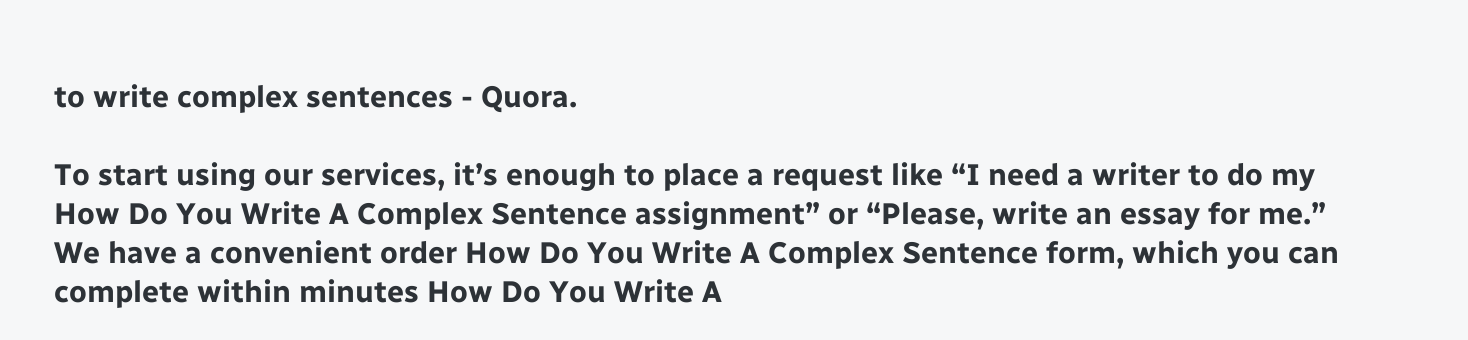to write complex sentences - Quora.

To start using our services, it’s enough to place a request like “I need a writer to do my How Do You Write A Complex Sentence assignment” or “Please, write an essay for me.” We have a convenient order How Do You Write A Complex Sentence form, which you can complete within minutes How Do You Write A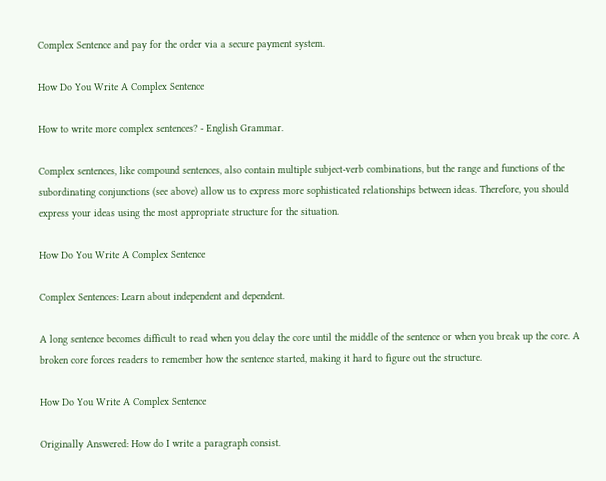Complex Sentence and pay for the order via a secure payment system.

How Do You Write A Complex Sentence

How to write more complex sentences? - English Grammar.

Complex sentences, like compound sentences, also contain multiple subject-verb combinations, but the range and functions of the subordinating conjunctions (see above) allow us to express more sophisticated relationships between ideas. Therefore, you should express your ideas using the most appropriate structure for the situation.

How Do You Write A Complex Sentence

Complex Sentences: Learn about independent and dependent.

A long sentence becomes difficult to read when you delay the core until the middle of the sentence or when you break up the core. A broken core forces readers to remember how the sentence started, making it hard to figure out the structure.

How Do You Write A Complex Sentence

Originally Answered: How do I write a paragraph consist.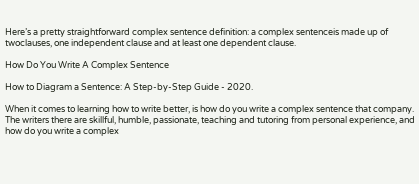Here’s a pretty straightforward complex sentence definition: a complex sentenceis made up of twoclauses, one independent clause and at least one dependent clause.

How Do You Write A Complex Sentence

How to Diagram a Sentence: A Step-by-Step Guide - 2020.

When it comes to learning how to write better, is how do you write a complex sentence that company. The writers there are skillful, humble, passionate, teaching and tutoring from personal experience, and how do you write a complex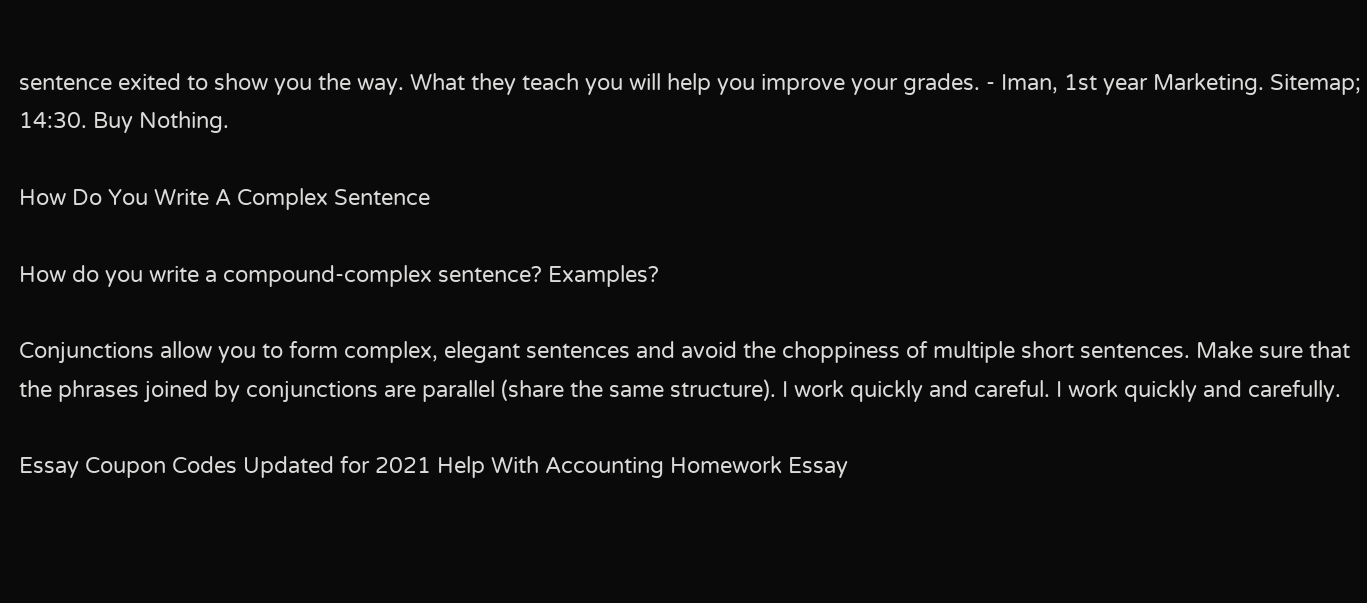sentence exited to show you the way. What they teach you will help you improve your grades. - Iman, 1st year Marketing. Sitemap; 14:30. Buy Nothing.

How Do You Write A Complex Sentence

How do you write a compound-complex sentence? Examples?

Conjunctions allow you to form complex, elegant sentences and avoid the choppiness of multiple short sentences. Make sure that the phrases joined by conjunctions are parallel (share the same structure). I work quickly and careful. I work quickly and carefully.

Essay Coupon Codes Updated for 2021 Help With Accounting Homework Essay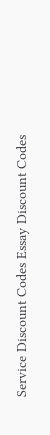Service Discount Codes Essay Discount Codes